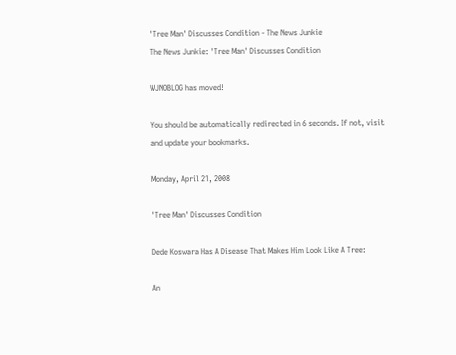'Tree Man' Discusses Condition - The News Junkie
The News Junkie: 'Tree Man' Discusses Condition

WJNOBLOG has moved!

You should be automatically redirected in 6 seconds. If not, visit
and update your bookmarks.

Monday, April 21, 2008

'Tree Man' Discusses Condition

Dede Koswara Has A Disease That Makes Him Look Like A Tree:

An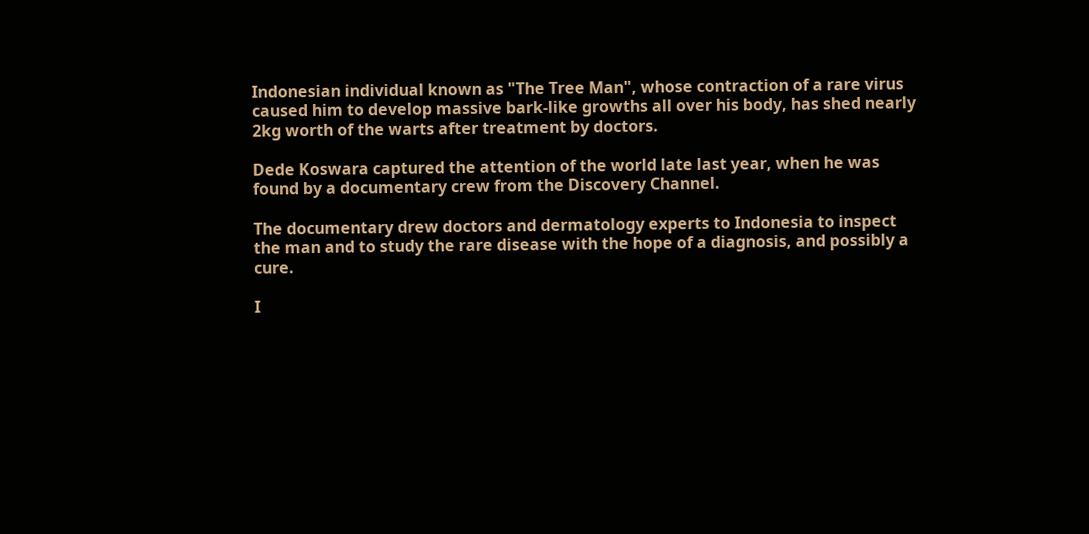Indonesian individual known as "The Tree Man", whose contraction of a rare virus caused him to develop massive bark-like growths all over his body, has shed nearly 2kg worth of the warts after treatment by doctors.

Dede Koswara captured the attention of the world late last year, when he was found by a documentary crew from the Discovery Channel.

The documentary drew doctors and dermatology experts to Indonesia to inspect the man and to study the rare disease with the hope of a diagnosis, and possibly a cure.

I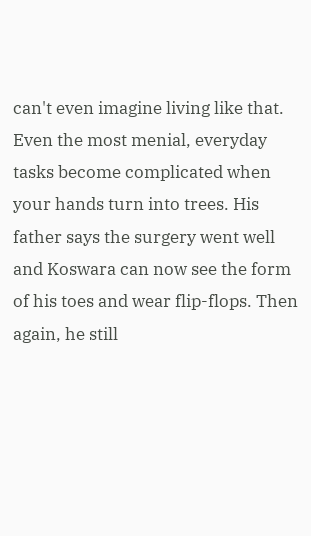can't even imagine living like that. Even the most menial, everyday tasks become complicated when your hands turn into trees. His father says the surgery went well and Koswara can now see the form of his toes and wear flip-flops. Then again, he still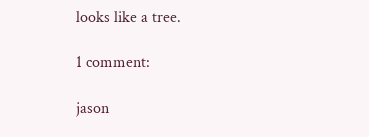looks like a tree.

1 comment:

jason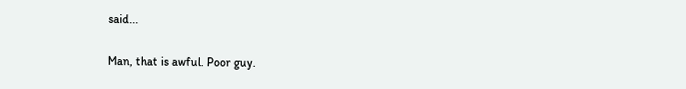said...

Man, that is awful. Poor guy.